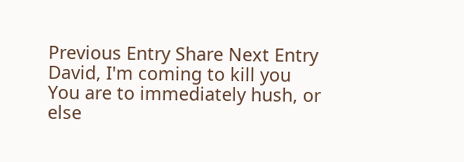Previous Entry Share Next Entry
David, I'm coming to kill you
You are to immediately hush, or else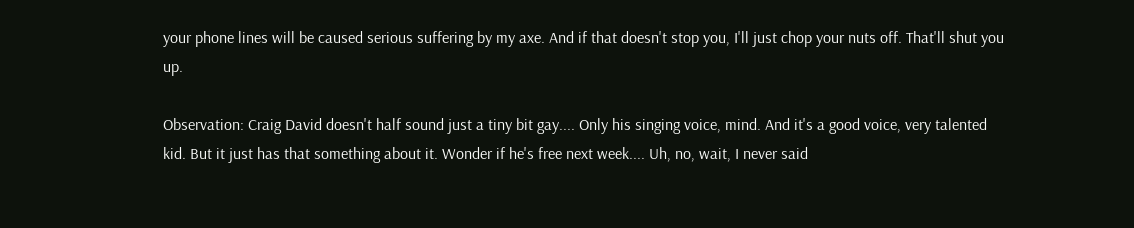your phone lines will be caused serious suffering by my axe. And if that doesn't stop you, I'll just chop your nuts off. That'll shut you up.

Observation: Craig David doesn't half sound just a tiny bit gay.... Only his singing voice, mind. And it's a good voice, very talented kid. But it just has that something about it. Wonder if he's free next week.... Uh, no, wait, I never said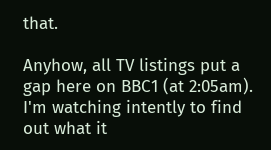that.

Anyhow, all TV listings put a gap here on BBC1 (at 2:05am). I'm watching intently to find out what it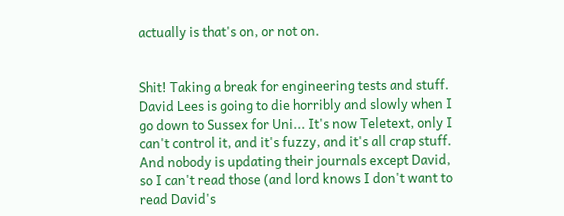actually is that's on, or not on.


Shit! Taking a break for engineering tests and stuff. David Lees is going to die horribly and slowly when I go down to Sussex for Uni... It's now Teletext, only I can't control it, and it's fuzzy, and it's all crap stuff. And nobody is updating their journals except David, so I can't read those (and lord knows I don't want to read David's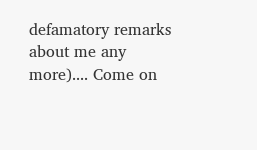defamatory remarks about me any more).... Come on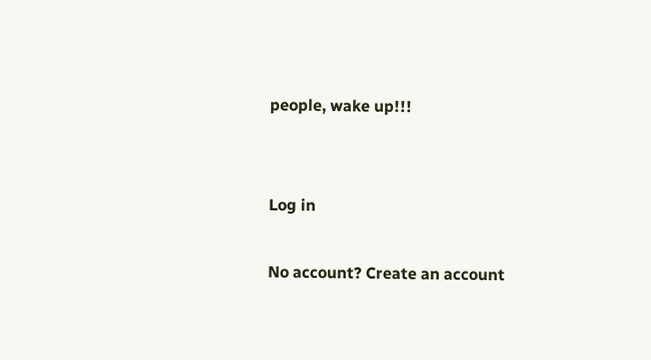people, wake up!!!


Log in

No account? Create an account